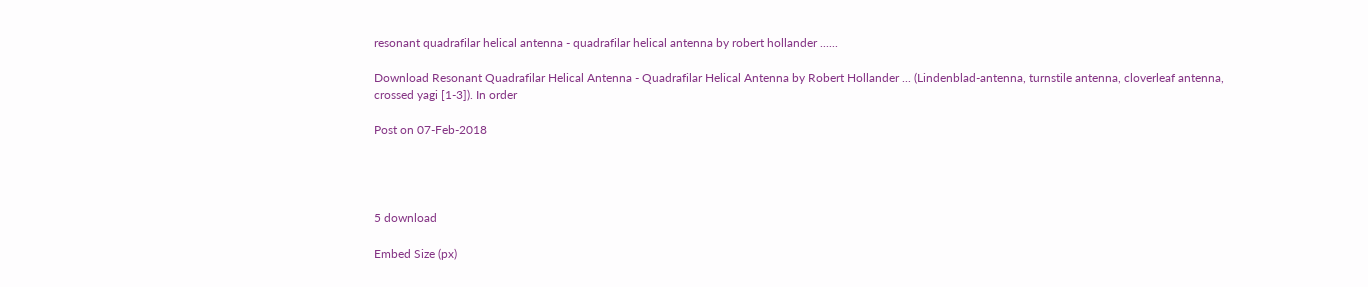resonant quadrafilar helical antenna - quadrafilar helical antenna by robert hollander ......

Download Resonant Quadrafilar Helical Antenna - Quadrafilar Helical Antenna by Robert Hollander ... (Lindenblad-antenna, turnstile antenna, cloverleaf antenna, crossed yagi [1-3]). In order

Post on 07-Feb-2018




5 download

Embed Size (px)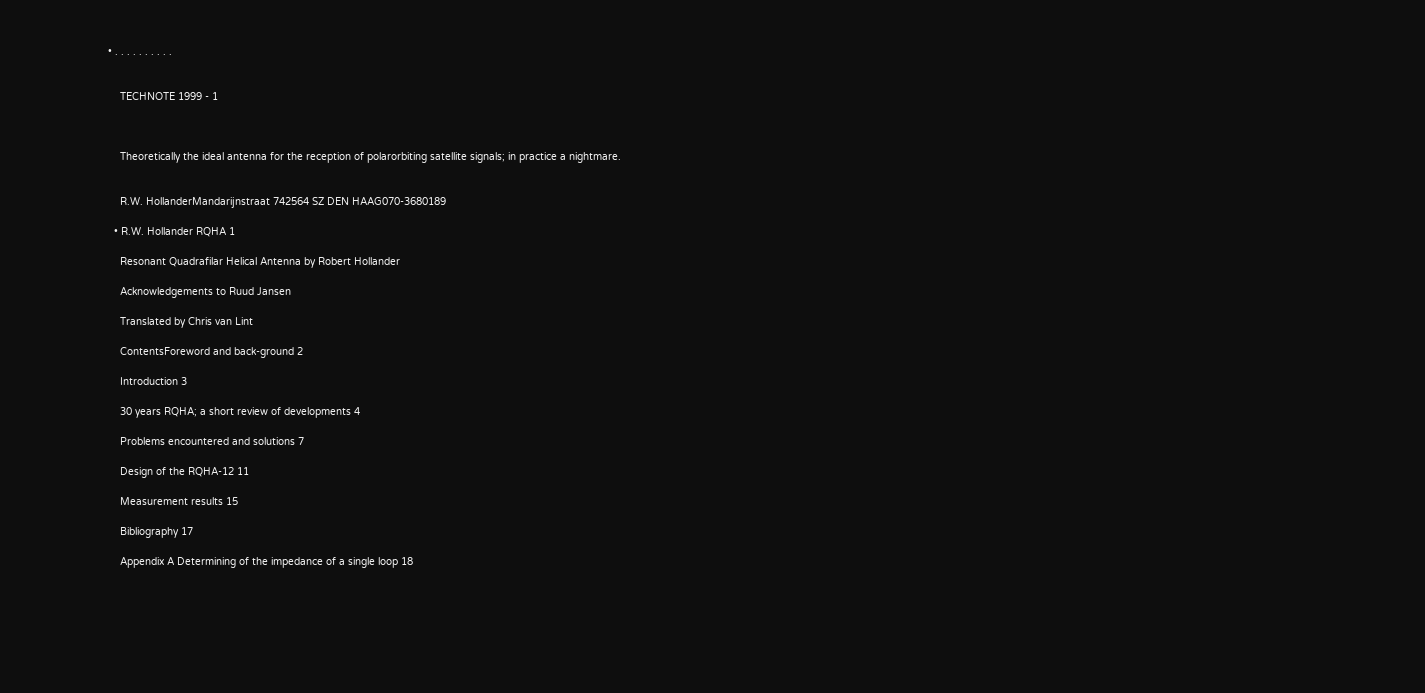• . . . . . . . . . .


    TECHNOTE 1999 - 1



    Theoretically the ideal antenna for the reception of polarorbiting satellite signals; in practice a nightmare.


    R.W. HollanderMandarijnstraat 742564 SZ DEN HAAG070-3680189

  • R.W. Hollander RQHA 1

    Resonant Quadrafilar Helical Antenna by Robert Hollander

    Acknowledgements to Ruud Jansen

    Translated by Chris van Lint

    ContentsForeword and back-ground 2

    Introduction 3

    30 years RQHA; a short review of developments 4

    Problems encountered and solutions 7

    Design of the RQHA-12 11

    Measurement results 15

    Bibliography 17

    Appendix A Determining of the impedance of a single loop 18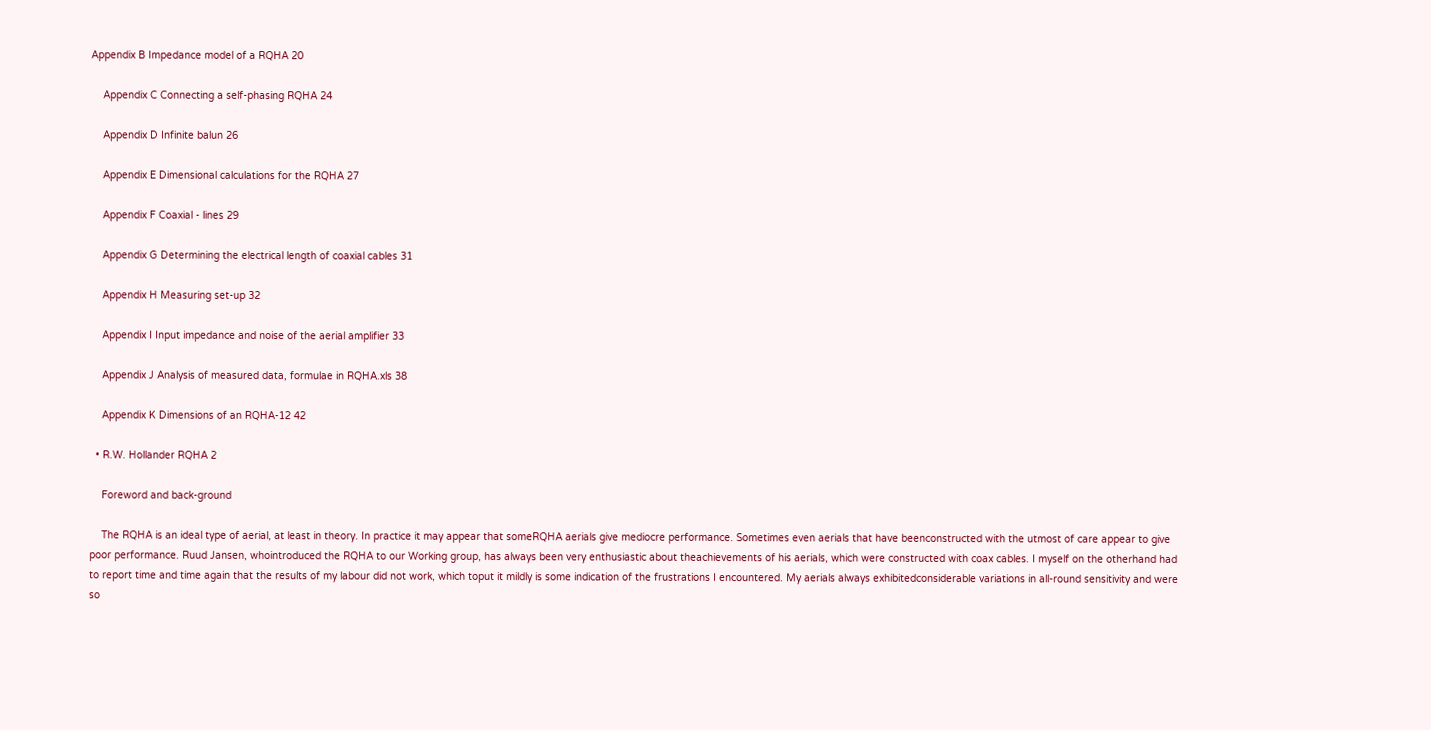Appendix B Impedance model of a RQHA 20

    Appendix C Connecting a self-phasing RQHA 24

    Appendix D Infinite balun 26

    Appendix E Dimensional calculations for the RQHA 27

    Appendix F Coaxial - lines 29

    Appendix G Determining the electrical length of coaxial cables 31

    Appendix H Measuring set-up 32

    Appendix I Input impedance and noise of the aerial amplifier 33

    Appendix J Analysis of measured data, formulae in RQHA.xls 38

    Appendix K Dimensions of an RQHA-12 42

  • R.W. Hollander RQHA 2

    Foreword and back-ground

    The RQHA is an ideal type of aerial, at least in theory. In practice it may appear that someRQHA aerials give mediocre performance. Sometimes even aerials that have beenconstructed with the utmost of care appear to give poor performance. Ruud Jansen, whointroduced the RQHA to our Working group, has always been very enthusiastic about theachievements of his aerials, which were constructed with coax cables. I myself on the otherhand had to report time and time again that the results of my labour did not work, which toput it mildly is some indication of the frustrations I encountered. My aerials always exhibitedconsiderable variations in all-round sensitivity and were so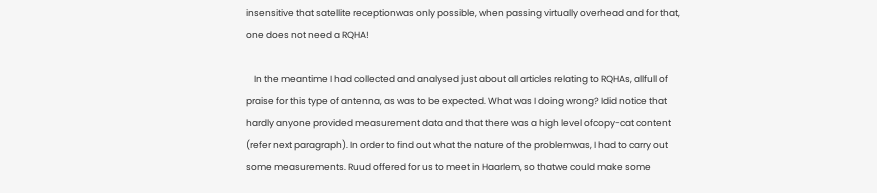insensitive that satellite receptionwas only possible, when passing virtually overhead and for that, one does not need a RQHA!

    In the meantime I had collected and analysed just about all articles relating to RQHAs, allfull of praise for this type of antenna, as was to be expected. What was I doing wrong? Idid notice that hardly anyone provided measurement data and that there was a high level ofcopy-cat content (refer next paragraph). In order to find out what the nature of the problemwas, I had to carry out some measurements. Ruud offered for us to meet in Haarlem, so thatwe could make some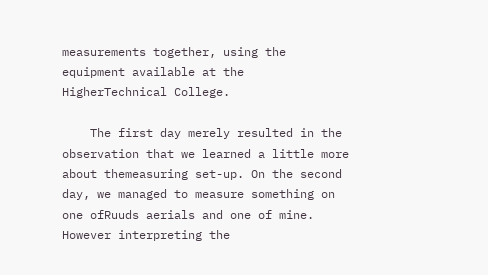measurements together, using the equipment available at the HigherTechnical College.

    The first day merely resulted in the observation that we learned a little more about themeasuring set-up. On the second day, we managed to measure something on one ofRuuds aerials and one of mine. However interpreting the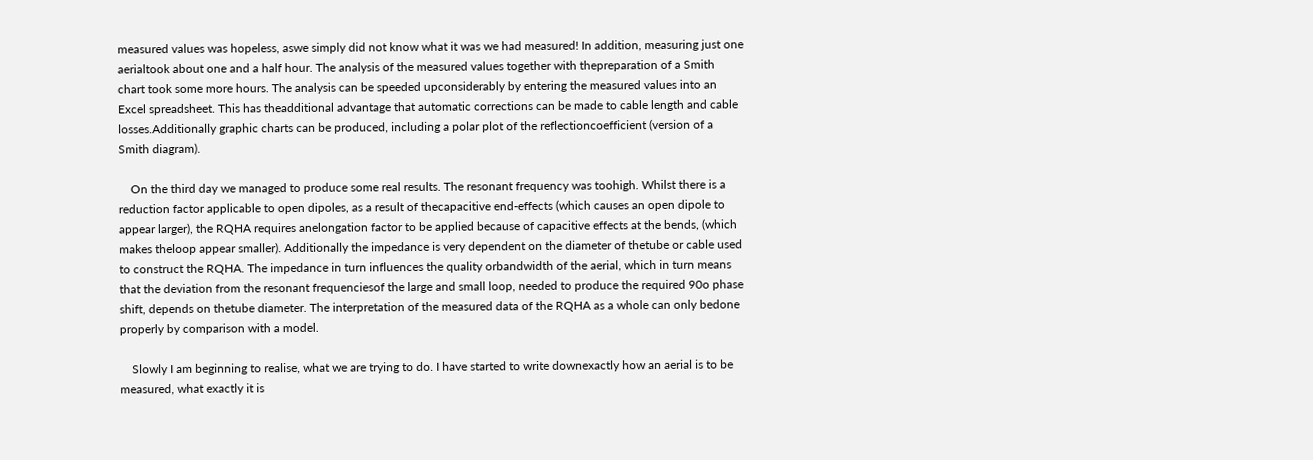measured values was hopeless, aswe simply did not know what it was we had measured! In addition, measuring just one aerialtook about one and a half hour. The analysis of the measured values together with thepreparation of a Smith chart took some more hours. The analysis can be speeded upconsiderably by entering the measured values into an Excel spreadsheet. This has theadditional advantage that automatic corrections can be made to cable length and cable losses.Additionally graphic charts can be produced, including a polar plot of the reflectioncoefficient (version of a Smith diagram).

    On the third day we managed to produce some real results. The resonant frequency was toohigh. Whilst there is a reduction factor applicable to open dipoles, as a result of thecapacitive end-effects (which causes an open dipole to appear larger), the RQHA requires anelongation factor to be applied because of capacitive effects at the bends, (which makes theloop appear smaller). Additionally the impedance is very dependent on the diameter of thetube or cable used to construct the RQHA. The impedance in turn influences the quality orbandwidth of the aerial, which in turn means that the deviation from the resonant frequenciesof the large and small loop, needed to produce the required 90o phase shift, depends on thetube diameter. The interpretation of the measured data of the RQHA as a whole can only bedone properly by comparison with a model.

    Slowly I am beginning to realise, what we are trying to do. I have started to write downexactly how an aerial is to be measured, what exactly it is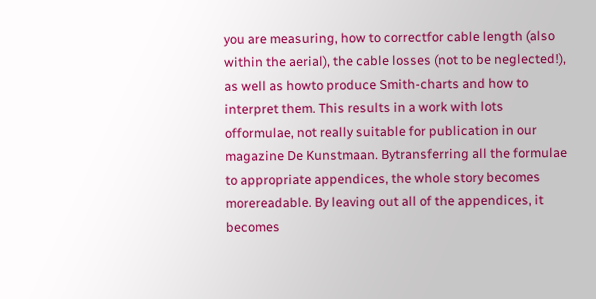you are measuring, how to correctfor cable length (also within the aerial), the cable losses (not to be neglected!), as well as howto produce Smith-charts and how to interpret them. This results in a work with lots offormulae, not really suitable for publication in our magazine De Kunstmaan. Bytransferring all the formulae to appropriate appendices, the whole story becomes morereadable. By leaving out all of the appendices, it becomes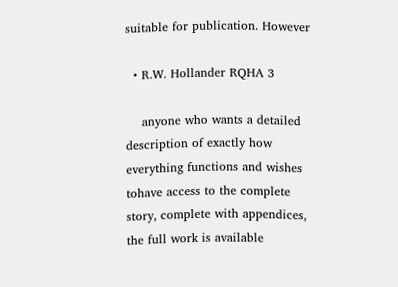suitable for publication. However

  • R.W. Hollander RQHA 3

    anyone who wants a detailed description of exactly how everything functions and wishes tohave access to the complete story, complete with appendices, the full work is available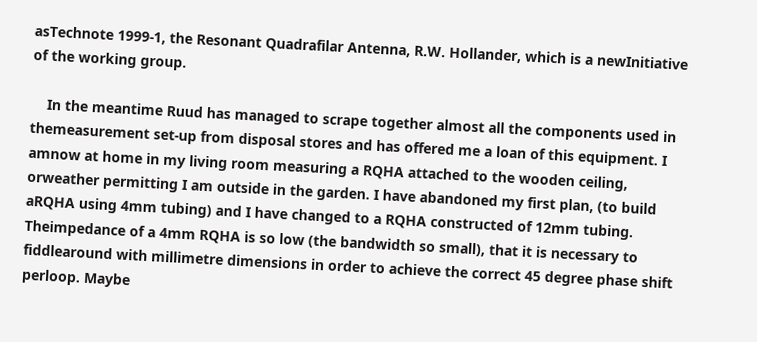asTechnote 1999-1, the Resonant Quadrafilar Antenna, R.W. Hollander, which is a newInitiative of the working group.

    In the meantime Ruud has managed to scrape together almost all the components used in themeasurement set-up from disposal stores and has offered me a loan of this equipment. I amnow at home in my living room measuring a RQHA attached to the wooden ceiling, orweather permitting I am outside in the garden. I have abandoned my first plan, (to build aRQHA using 4mm tubing) and I have changed to a RQHA constructed of 12mm tubing. Theimpedance of a 4mm RQHA is so low (the bandwidth so small), that it is necessary to fiddlearound with millimetre dimensions in order to achieve the correct 45 degree phase shift perloop. Maybe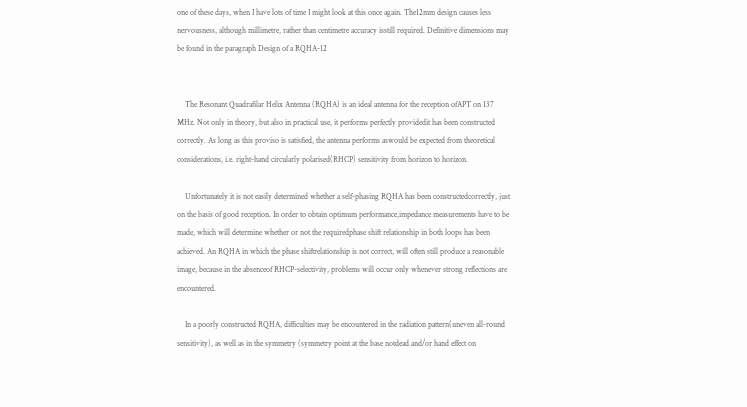one of these days, when I have lots of time I might look at this once again. The12mm design causes less nervousness, although millimetre, rather than centimetre accuracy isstill required. Definitive dimensions may be found in the paragraph Design of a RQHA-12


    The Resonant Quadrafilar Helix Antenna (RQHA) is an ideal antenna for the reception ofAPT on 137 MHz. Not only in theory, but also in practical use, it performs perfectly providedit has been constructed correctly. As long as this proviso is satisfied, the antenna performs aswould be expected from theoretical considerations, i.e. right-hand circularly polarised(RHCP) sensitivity from horizon to horizon.

    Unfortunately it is not easily determined whether a self-phasing RQHA has been constructedcorrectly, just on the basis of good reception. In order to obtain optimum performance,impedance measurements have to be made, which will determine whether or not the requiredphase shift relationship in both loops has been achieved. An RQHA in which the phase shiftrelationship is not correct, will often still produce a reasonable image, because in the absenceof RHCP-selectivity, problems will occur only whenever strong reflections are encountered.

    In a poorly constructed RQHA, difficulties may be encountered in the radiation pattern(uneven all-round sensitivity), as well as in the symmetry (symmetry point at the base notdead and/or hand effect on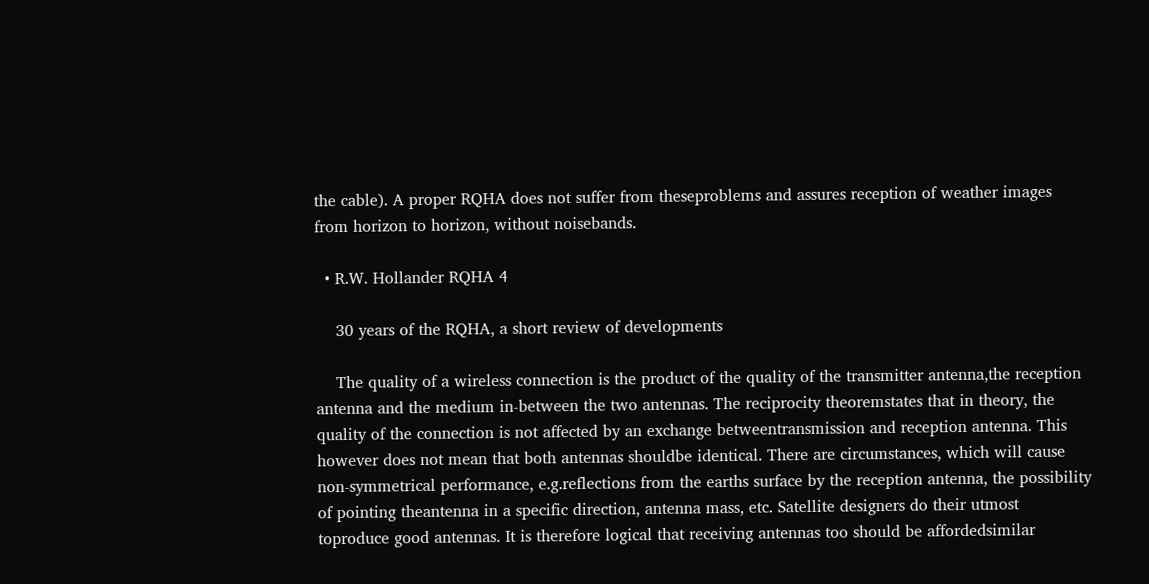the cable). A proper RQHA does not suffer from theseproblems and assures reception of weather images from horizon to horizon, without noisebands.

  • R.W. Hollander RQHA 4

    30 years of the RQHA, a short review of developments

    The quality of a wireless connection is the product of the quality of the transmitter antenna,the reception antenna and the medium in-between the two antennas. The reciprocity theoremstates that in theory, the quality of the connection is not affected by an exchange betweentransmission and reception antenna. This however does not mean that both antennas shouldbe identical. There are circumstances, which will cause non-symmetrical performance, e.g.reflections from the earths surface by the reception antenna, the possibility of pointing theantenna in a specific direction, antenna mass, etc. Satellite designers do their utmost toproduce good antennas. It is therefore logical that receiving antennas too should be affordedsimilar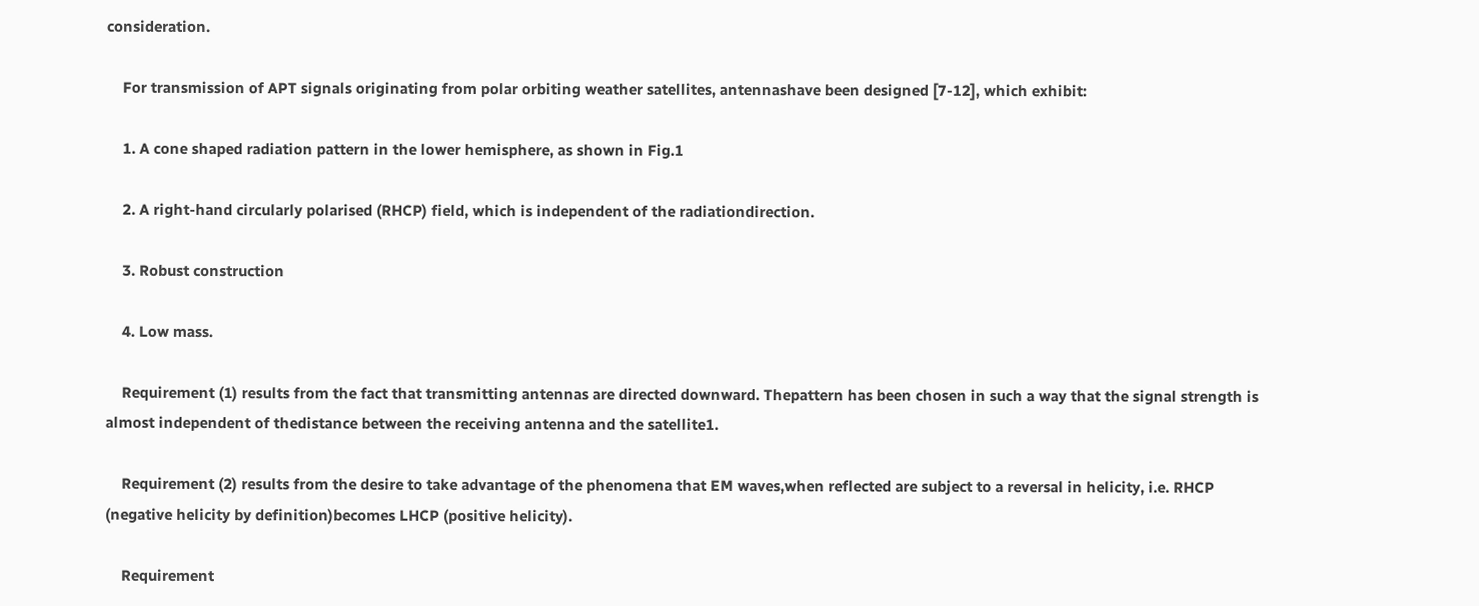consideration.

    For transmission of APT signals originating from polar orbiting weather satellites, antennashave been designed [7-12], which exhibit:

    1. A cone shaped radiation pattern in the lower hemisphere, as shown in Fig.1

    2. A right-hand circularly polarised (RHCP) field, which is independent of the radiationdirection.

    3. Robust construction

    4. Low mass.

    Requirement (1) results from the fact that transmitting antennas are directed downward. Thepattern has been chosen in such a way that the signal strength is almost independent of thedistance between the receiving antenna and the satellite1.

    Requirement (2) results from the desire to take advantage of the phenomena that EM waves,when reflected are subject to a reversal in helicity, i.e. RHCP (negative helicity by definition)becomes LHCP (positive helicity).

    Requirement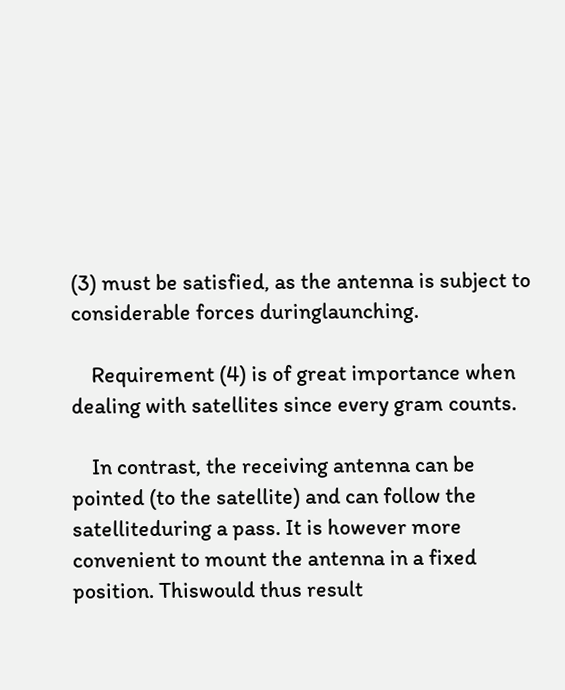(3) must be satisfied, as the antenna is subject to considerable forces duringlaunching.

    Requirement (4) is of great importance when dealing with satellites since every gram counts.

    In contrast, the receiving antenna can be pointed (to the satellite) and can follow the satelliteduring a pass. It is however more convenient to mount the antenna in a fixed position. Thiswould thus result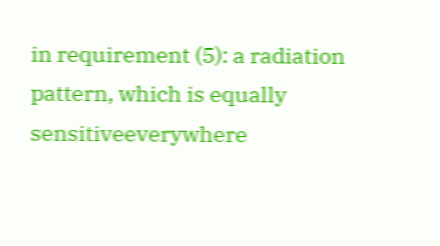in requirement (5): a radiation pattern, which is equally sensitiveeverywhere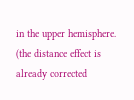in the upper hemisphere. (the distance effect is already corrected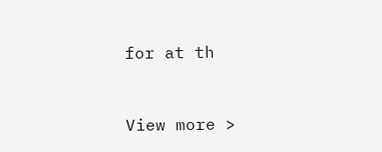for at th


View more >